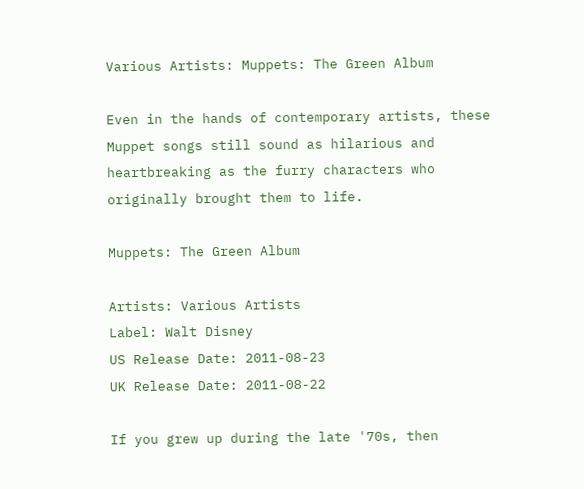Various Artists: Muppets: The Green Album

Even in the hands of contemporary artists, these Muppet songs still sound as hilarious and heartbreaking as the furry characters who originally brought them to life.

Muppets: The Green Album

Artists: Various Artists
Label: Walt Disney
US Release Date: 2011-08-23
UK Release Date: 2011-08-22

If you grew up during the late '70s, then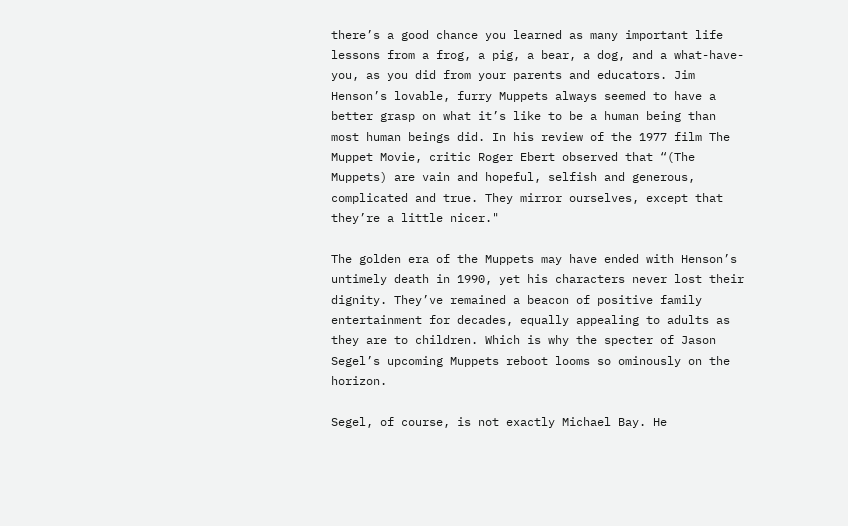there’s a good chance you learned as many important life lessons from a frog, a pig, a bear, a dog, and a what-have-you, as you did from your parents and educators. Jim Henson’s lovable, furry Muppets always seemed to have a better grasp on what it’s like to be a human being than most human beings did. In his review of the 1977 film The Muppet Movie, critic Roger Ebert observed that “(The Muppets) are vain and hopeful, selfish and generous, complicated and true. They mirror ourselves, except that they’re a little nicer."

The golden era of the Muppets may have ended with Henson’s untimely death in 1990, yet his characters never lost their dignity. They’ve remained a beacon of positive family entertainment for decades, equally appealing to adults as they are to children. Which is why the specter of Jason Segel’s upcoming Muppets reboot looms so ominously on the horizon.

Segel, of course, is not exactly Michael Bay. He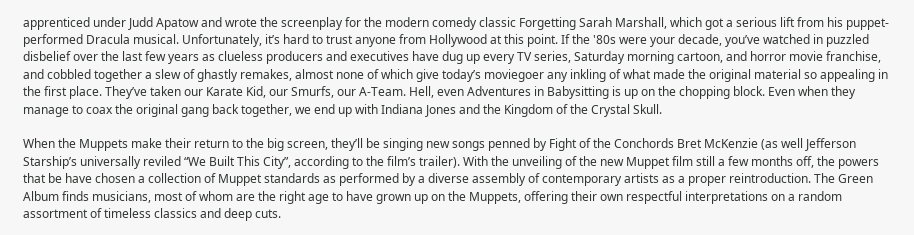apprenticed under Judd Apatow and wrote the screenplay for the modern comedy classic Forgetting Sarah Marshall, which got a serious lift from his puppet-performed Dracula musical. Unfortunately, it’s hard to trust anyone from Hollywood at this point. If the '80s were your decade, you’ve watched in puzzled disbelief over the last few years as clueless producers and executives have dug up every TV series, Saturday morning cartoon, and horror movie franchise, and cobbled together a slew of ghastly remakes, almost none of which give today’s moviegoer any inkling of what made the original material so appealing in the first place. They’ve taken our Karate Kid, our Smurfs, our A-Team. Hell, even Adventures in Babysitting is up on the chopping block. Even when they manage to coax the original gang back together, we end up with Indiana Jones and the Kingdom of the Crystal Skull.

When the Muppets make their return to the big screen, they’ll be singing new songs penned by Fight of the Conchords Bret McKenzie (as well Jefferson Starship’s universally reviled “We Built This City”, according to the film’s trailer). With the unveiling of the new Muppet film still a few months off, the powers that be have chosen a collection of Muppet standards as performed by a diverse assembly of contemporary artists as a proper reintroduction. The Green Album finds musicians, most of whom are the right age to have grown up on the Muppets, offering their own respectful interpretations on a random assortment of timeless classics and deep cuts.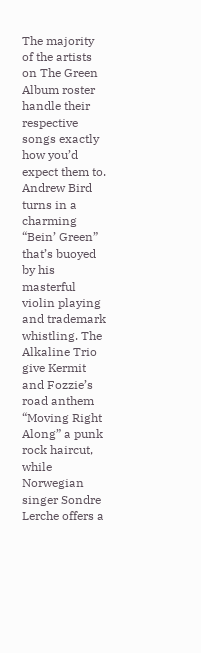The majority of the artists on The Green Album roster handle their respective songs exactly how you’d expect them to. Andrew Bird turns in a charming “Bein’ Green” that’s buoyed by his masterful violin playing and trademark whistling. The Alkaline Trio give Kermit and Fozzie’s road anthem “Moving Right Along” a punk rock haircut, while Norwegian singer Sondre Lerche offers a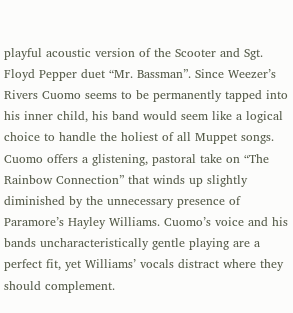playful acoustic version of the Scooter and Sgt. Floyd Pepper duet “Mr. Bassman”. Since Weezer’s Rivers Cuomo seems to be permanently tapped into his inner child, his band would seem like a logical choice to handle the holiest of all Muppet songs. Cuomo offers a glistening, pastoral take on “The Rainbow Connection” that winds up slightly diminished by the unnecessary presence of Paramore’s Hayley Williams. Cuomo’s voice and his bands uncharacteristically gentle playing are a perfect fit, yet Williams’ vocals distract where they should complement.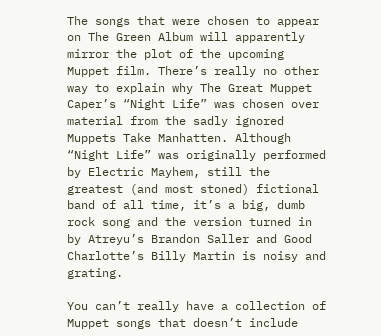The songs that were chosen to appear on The Green Album will apparently mirror the plot of the upcoming Muppet film. There’s really no other way to explain why The Great Muppet Caper’s “Night Life” was chosen over material from the sadly ignored Muppets Take Manhatten. Although “Night Life” was originally performed by Electric Mayhem, still the greatest (and most stoned) fictional band of all time, it’s a big, dumb rock song and the version turned in by Atreyu’s Brandon Saller and Good Charlotte’s Billy Martin is noisy and grating.

You can’t really have a collection of Muppet songs that doesn’t include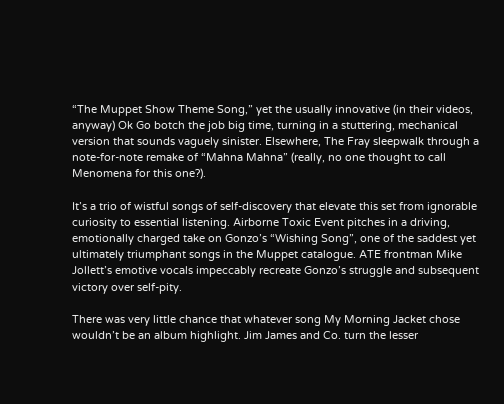“The Muppet Show Theme Song,” yet the usually innovative (in their videos, anyway) Ok Go botch the job big time, turning in a stuttering, mechanical version that sounds vaguely sinister. Elsewhere, The Fray sleepwalk through a note-for-note remake of “Mahna Mahna” (really, no one thought to call Menomena for this one?).

It’s a trio of wistful songs of self-discovery that elevate this set from ignorable curiosity to essential listening. Airborne Toxic Event pitches in a driving, emotionally charged take on Gonzo’s “Wishing Song”, one of the saddest yet ultimately triumphant songs in the Muppet catalogue. ATE frontman Mike Jollett’s emotive vocals impeccably recreate Gonzo’s struggle and subsequent victory over self-pity.

There was very little chance that whatever song My Morning Jacket chose wouldn’t be an album highlight. Jim James and Co. turn the lesser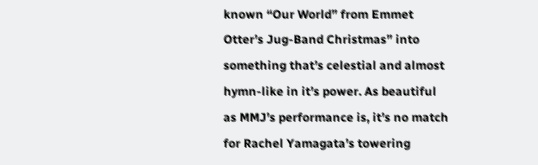known “Our World” from Emmet Otter’s Jug-Band Christmas” into something that’s celestial and almost hymn-like in it’s power. As beautiful as MMJ’s performance is, it’s no match for Rachel Yamagata’s towering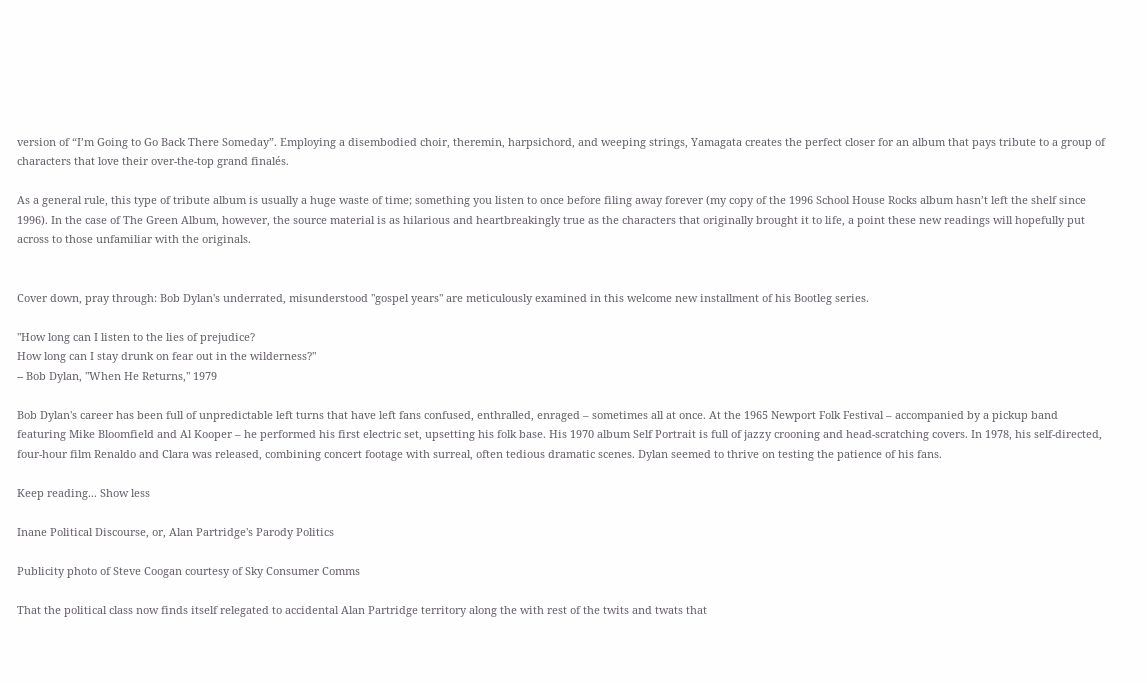version of “I’m Going to Go Back There Someday”. Employing a disembodied choir, theremin, harpsichord, and weeping strings, Yamagata creates the perfect closer for an album that pays tribute to a group of characters that love their over-the-top grand finalés.

As a general rule, this type of tribute album is usually a huge waste of time; something you listen to once before filing away forever (my copy of the 1996 School House Rocks album hasn’t left the shelf since 1996). In the case of The Green Album, however, the source material is as hilarious and heartbreakingly true as the characters that originally brought it to life, a point these new readings will hopefully put across to those unfamiliar with the originals.


Cover down, pray through: Bob Dylan's underrated, misunderstood "gospel years" are meticulously examined in this welcome new installment of his Bootleg series.

"How long can I listen to the lies of prejudice?
How long can I stay drunk on fear out in the wilderness?"
-- Bob Dylan, "When He Returns," 1979

Bob Dylan's career has been full of unpredictable left turns that have left fans confused, enthralled, enraged – sometimes all at once. At the 1965 Newport Folk Festival – accompanied by a pickup band featuring Mike Bloomfield and Al Kooper – he performed his first electric set, upsetting his folk base. His 1970 album Self Portrait is full of jazzy crooning and head-scratching covers. In 1978, his self-directed, four-hour film Renaldo and Clara was released, combining concert footage with surreal, often tedious dramatic scenes. Dylan seemed to thrive on testing the patience of his fans.

Keep reading... Show less

Inane Political Discourse, or, Alan Partridge's Parody Politics

Publicity photo of Steve Coogan courtesy of Sky Consumer Comms

That the political class now finds itself relegated to accidental Alan Partridge territory along the with rest of the twits and twats that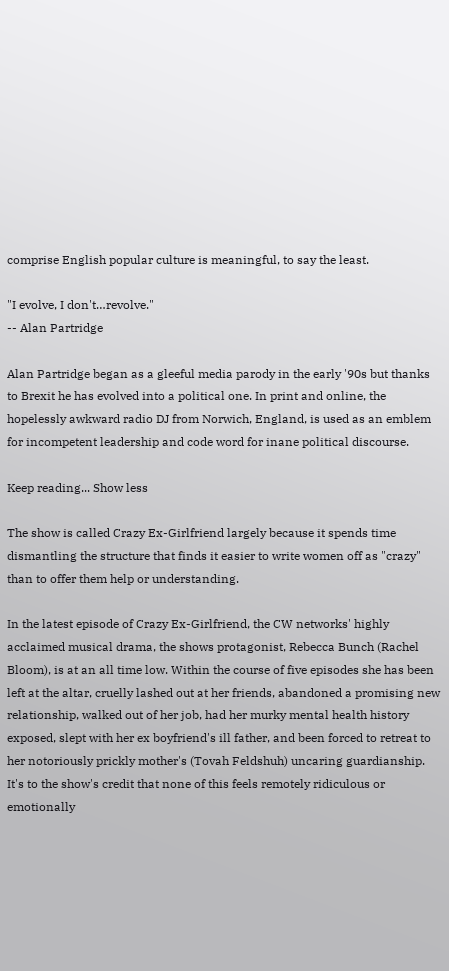comprise English popular culture is meaningful, to say the least.

"I evolve, I don't…revolve."
-- Alan Partridge

Alan Partridge began as a gleeful media parody in the early '90s but thanks to Brexit he has evolved into a political one. In print and online, the hopelessly awkward radio DJ from Norwich, England, is used as an emblem for incompetent leadership and code word for inane political discourse.

Keep reading... Show less

The show is called Crazy Ex-Girlfriend largely because it spends time dismantling the structure that finds it easier to write women off as "crazy" than to offer them help or understanding.

In the latest episode of Crazy Ex-Girlfriend, the CW networks' highly acclaimed musical drama, the shows protagonist, Rebecca Bunch (Rachel Bloom), is at an all time low. Within the course of five episodes she has been left at the altar, cruelly lashed out at her friends, abandoned a promising new relationship, walked out of her job, had her murky mental health history exposed, slept with her ex boyfriend's ill father, and been forced to retreat to her notoriously prickly mother's (Tovah Feldshuh) uncaring guardianship. It's to the show's credit that none of this feels remotely ridiculous or emotionally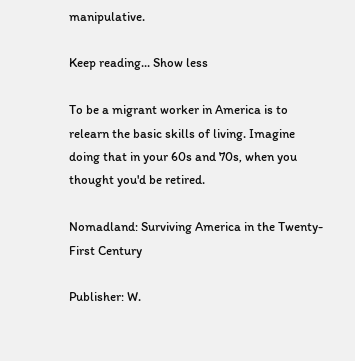manipulative.

Keep reading... Show less

To be a migrant worker in America is to relearn the basic skills of living. Imagine doing that in your 60s and 70s, when you thought you'd be retired.

Nomadland: Surviving America in the Twenty-First Century

Publisher: W.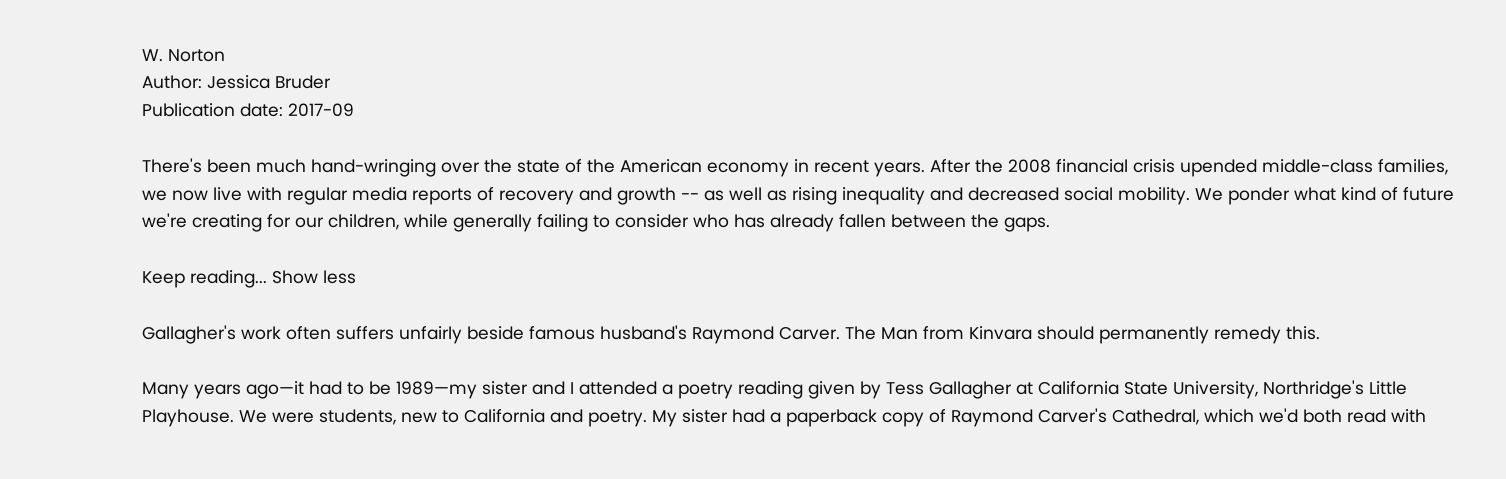W. Norton
Author: Jessica Bruder
Publication date: 2017-09

There's been much hand-wringing over the state of the American economy in recent years. After the 2008 financial crisis upended middle-class families, we now live with regular media reports of recovery and growth -- as well as rising inequality and decreased social mobility. We ponder what kind of future we're creating for our children, while generally failing to consider who has already fallen between the gaps.

Keep reading... Show less

Gallagher's work often suffers unfairly beside famous husband's Raymond Carver. The Man from Kinvara should permanently remedy this.

Many years ago—it had to be 1989—my sister and I attended a poetry reading given by Tess Gallagher at California State University, Northridge's Little Playhouse. We were students, new to California and poetry. My sister had a paperback copy of Raymond Carver's Cathedral, which we'd both read with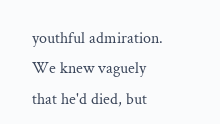youthful admiration. We knew vaguely that he'd died, but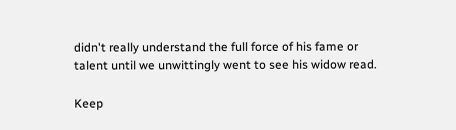didn't really understand the full force of his fame or talent until we unwittingly went to see his widow read.

Keep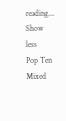reading... Show less
Pop Ten
Mixed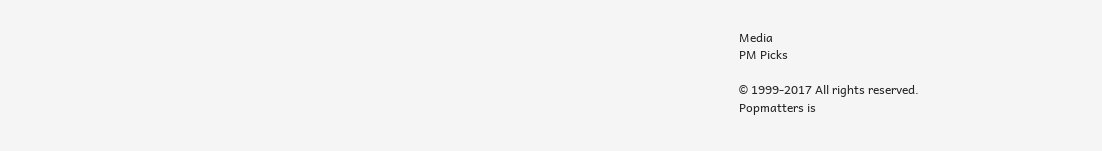Media
PM Picks

© 1999-2017 All rights reserved.
Popmatters is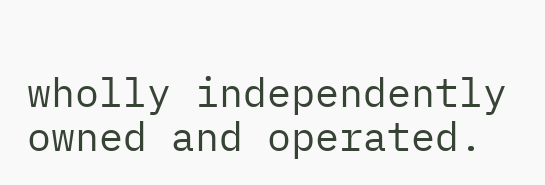wholly independently owned and operated.